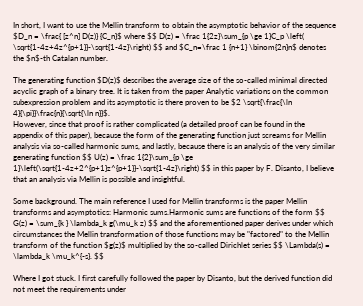In short, I want to use the Mellin transform to obtain the asymptotic behavior of the sequence $D_n = \frac{ [z^n] D(z)} {C_n}$ where $$ D(z) = \frac 1{2z}\sum_{p \ge 1}C_p \left( \sqrt{1-4z+4z^{p+1}}-\sqrt{1-4z}\right) $$ and $C_n=\frac 1 {n+1} \binom{2n}n$ denotes the $n$-th Catalan number.

The generating function $D(z)$ describes the average size of the so-called minimal directed acyclic graph of a binary tree. It is taken from the paper Analytic variations on the common subexpression problem and its asymptotic is there proven to be $2 \sqrt{\frac{\ln 4}{\pi}}\frac{n}{\sqrt{\ln n}}$.
However, since that proof is rather complicated (a detailed proof can be found in the appendix of this paper), because the form of the generating function just screams for Mellin analysis via so-called harmonic sums, and lastly, because there is an analysis of the very similar generating function $$ U(z) = \frac 1{2}\sum_{p \ge 1}\left(\sqrt{1-4z+2^{p+1}z^{p+1}}-\sqrt{1-4z}\right) $$ in this paper by F. Disanto, I believe that an analysis via Mellin is possible and insightful.

Some background. The main reference I used for Mellin transforms is the paper Mellin transforms and asymptotics: Harmonic sums.Harmonic sums are functions of the form $$ G(z) = \sum_{k } \lambda_k g(\mu_k z) $$ and the aforementioned paper derives under which circumstances the Mellin transformation of those functions may be "factored" to the Mellin transform of the function $g(z)$ multiplied by the so-called Dirichlet series $$ \Lambda(s) = \lambda_k \mu_k^{-s}. $$

Where I got stuck. I first carefully followed the paper by Disanto, but the derived function did not meet the requirements under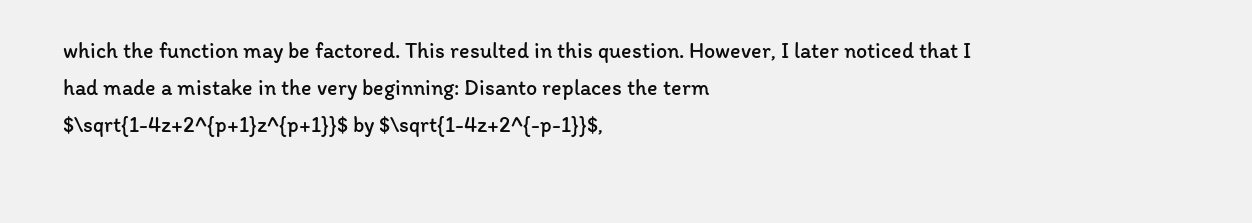which the function may be factored. This resulted in this question. However, I later noticed that I had made a mistake in the very beginning: Disanto replaces the term $\sqrt{1-4z+2^{p+1}z^{p+1}}$ by $\sqrt{1-4z+2^{-p-1}}$,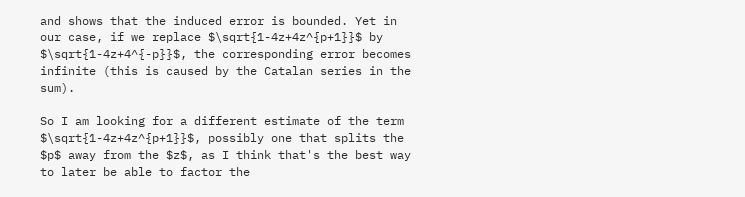and shows that the induced error is bounded. Yet in our case, if we replace $\sqrt{1-4z+4z^{p+1}}$ by $\sqrt{1-4z+4^{-p}}$, the corresponding error becomes infinite (this is caused by the Catalan series in the sum).

So I am looking for a different estimate of the term $\sqrt{1-4z+4z^{p+1}}$, possibly one that splits the $p$ away from the $z$, as I think that's the best way to later be able to factor the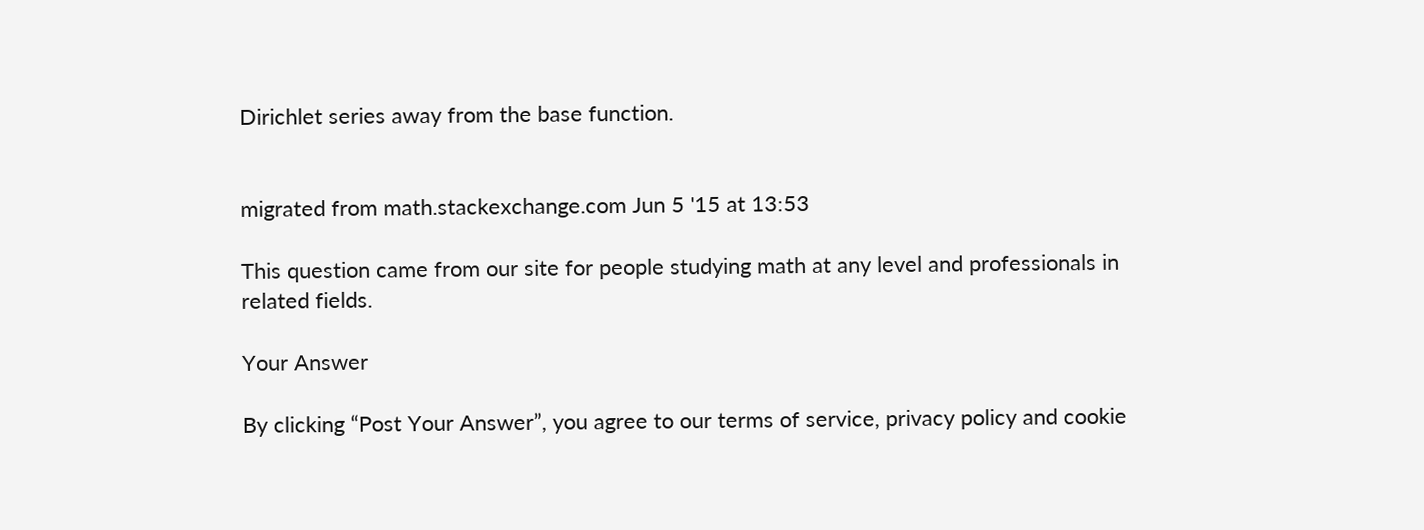Dirichlet series away from the base function.


migrated from math.stackexchange.com Jun 5 '15 at 13:53

This question came from our site for people studying math at any level and professionals in related fields.

Your Answer

By clicking “Post Your Answer”, you agree to our terms of service, privacy policy and cookie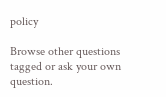policy

Browse other questions tagged or ask your own question.